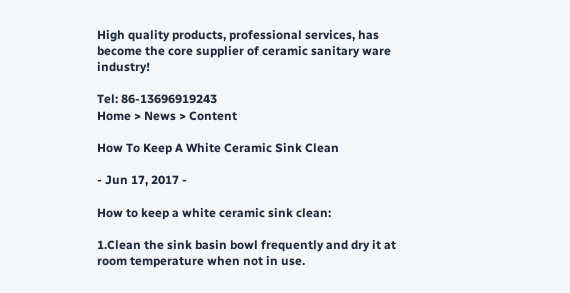High quality products, professional services, has become the core supplier of ceramic sanitary ware industry!

Tel: 86-13696919243
Home > News > Content

How To Keep A White Ceramic Sink Clean

- Jun 17, 2017 -

How to keep a white ceramic sink clean:

1.Clean the sink basin bowl frequently and dry it at room temperature when not in use.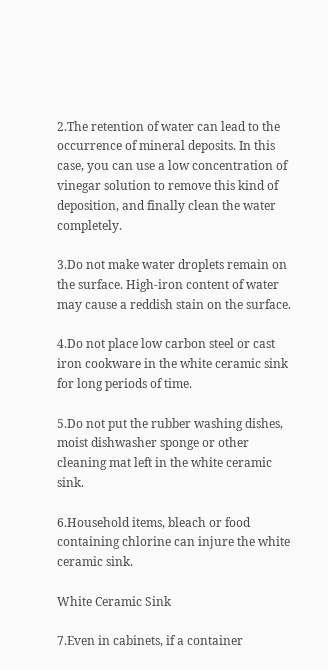2.The retention of water can lead to the occurrence of mineral deposits. In this case, you can use a low concentration of vinegar solution to remove this kind of deposition, and finally clean the water completely.

3.Do not make water droplets remain on the surface. High-iron content of water may cause a reddish stain on the surface.

4.Do not place low carbon steel or cast iron cookware in the white ceramic sink for long periods of time.

5.Do not put the rubber washing dishes, moist dishwasher sponge or other cleaning mat left in the white ceramic sink.

6.Household items, bleach or food containing chlorine can injure the white ceramic sink.

White Ceramic Sink

7.Even in cabinets, if a container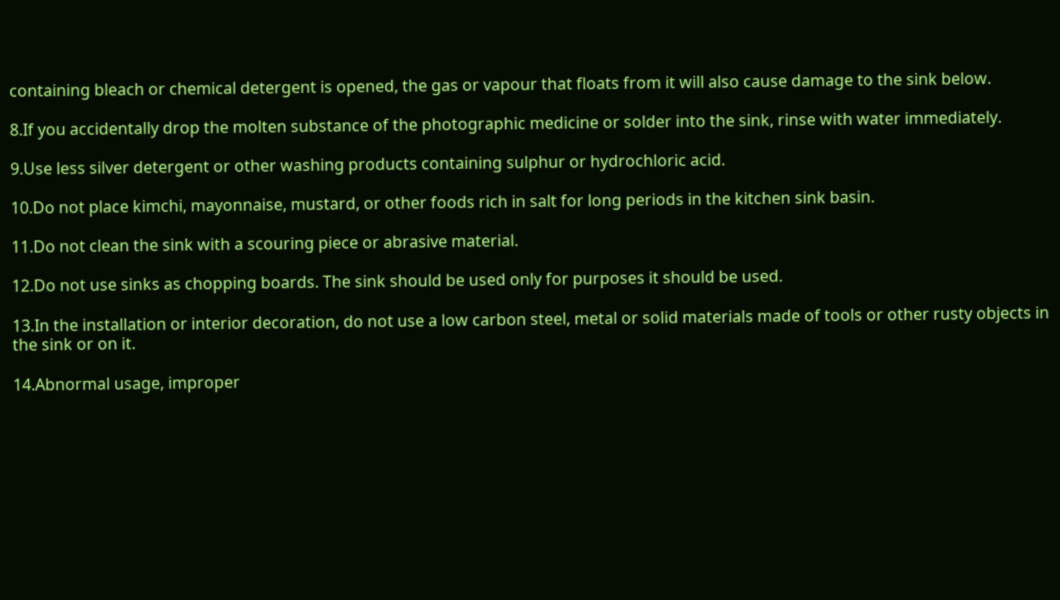containing bleach or chemical detergent is opened, the gas or vapour that floats from it will also cause damage to the sink below.

8.If you accidentally drop the molten substance of the photographic medicine or solder into the sink, rinse with water immediately.

9.Use less silver detergent or other washing products containing sulphur or hydrochloric acid.

10.Do not place kimchi, mayonnaise, mustard, or other foods rich in salt for long periods in the kitchen sink basin.

11.Do not clean the sink with a scouring piece or abrasive material.

12.Do not use sinks as chopping boards. The sink should be used only for purposes it should be used.

13.In the installation or interior decoration, do not use a low carbon steel, metal or solid materials made of tools or other rusty objects in the sink or on it.

14.Abnormal usage, improper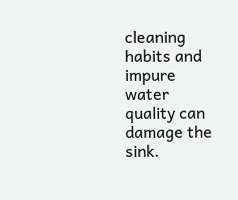cleaning habits and impure water quality can damage the sink.